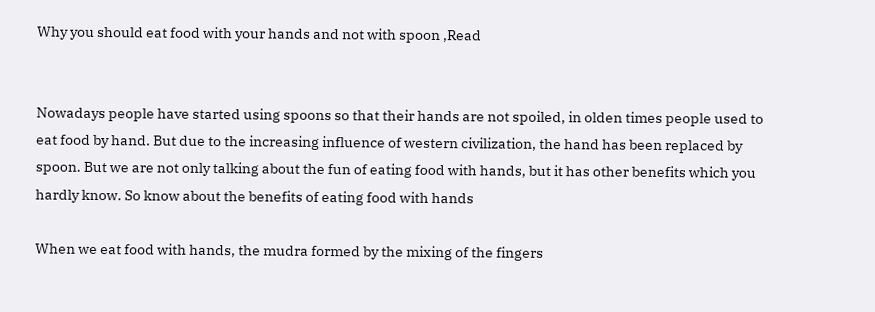Why you should eat food with your hands and not with spoon ,Read


Nowadays people have started using spoons so that their hands are not spoiled, in olden times people used to eat food by hand. But due to the increasing influence of western civilization, the hand has been replaced by spoon. But we are not only talking about the fun of eating food with hands, but it has other benefits which you hardly know. So know about the benefits of eating food with hands

When we eat food with hands, the mudra formed by the mixing of the fingers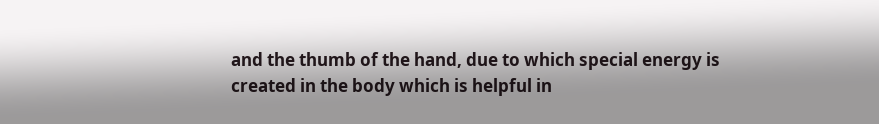and the thumb of the hand, due to which special energy is created in the body which is helpful in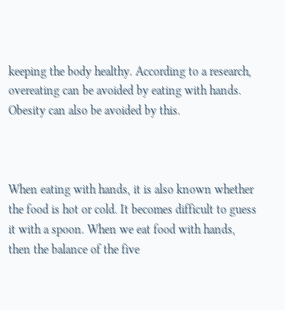keeping the body healthy. According to a research, overeating can be avoided by eating with hands. Obesity can also be avoided by this.



When eating with hands, it is also known whether the food is hot or cold. It becomes difficult to guess it with a spoon. When we eat food with hands, then the balance of the five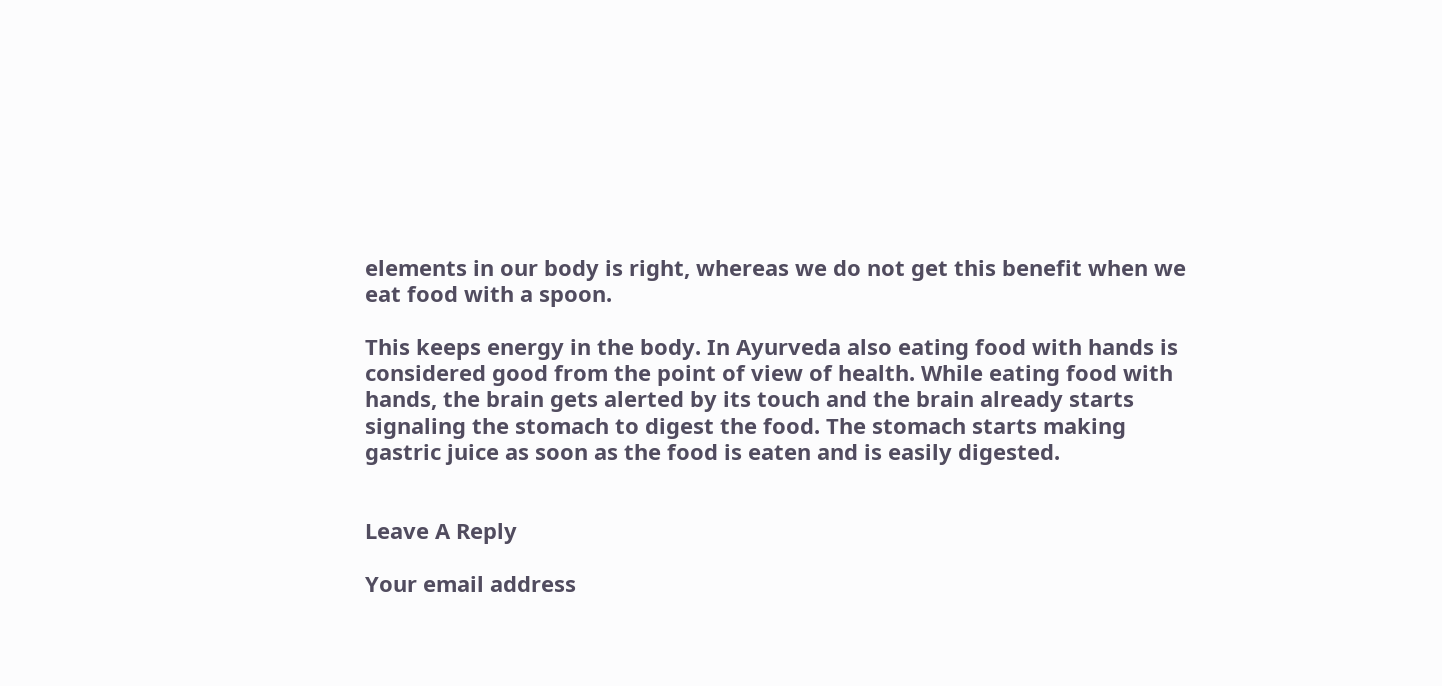elements in our body is right, whereas we do not get this benefit when we eat food with a spoon.

This keeps energy in the body. In Ayurveda also eating food with hands is considered good from the point of view of health. While eating food with hands, the brain gets alerted by its touch and the brain already starts signaling the stomach to digest the food. The stomach starts making gastric juice as soon as the food is eaten and is easily digested.


Leave A Reply

Your email address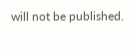will not be published.